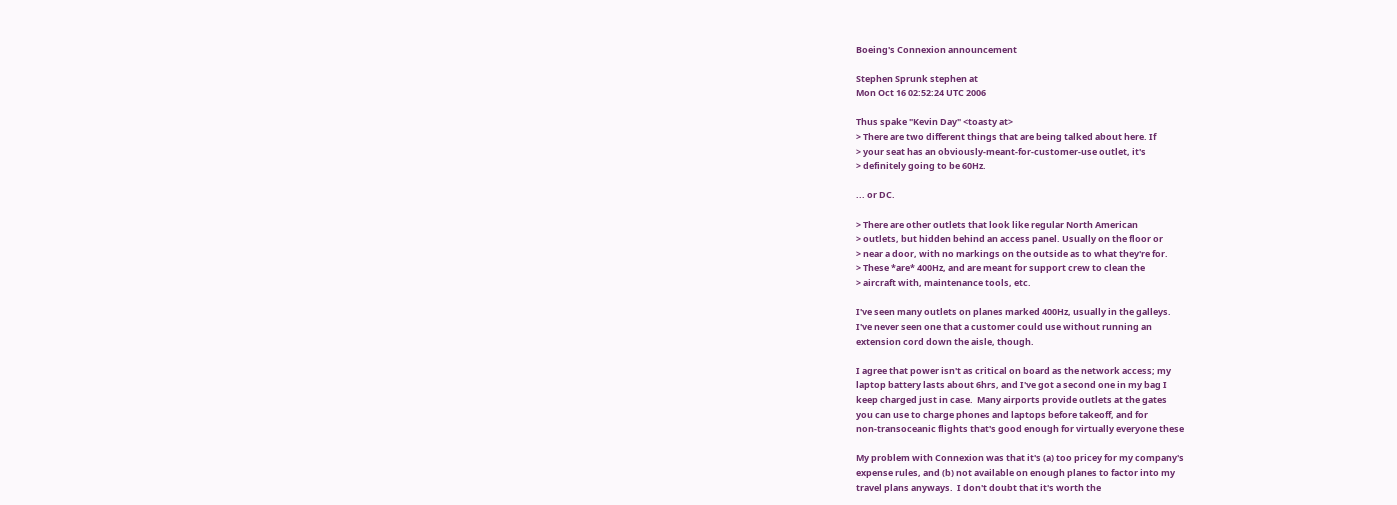Boeing's Connexion announcement

Stephen Sprunk stephen at
Mon Oct 16 02:52:24 UTC 2006

Thus spake "Kevin Day" <toasty at>
> There are two different things that are being talked about here. If
> your seat has an obviously-meant-for-customer-use outlet, it's
> definitely going to be 60Hz.

... or DC.

> There are other outlets that look like regular North American
> outlets, but hidden behind an access panel. Usually on the floor or
> near a door, with no markings on the outside as to what they're for.
> These *are* 400Hz, and are meant for support crew to clean the
> aircraft with, maintenance tools, etc.

I've seen many outlets on planes marked 400Hz, usually in the galleys.
I've never seen one that a customer could use without running an
extension cord down the aisle, though.

I agree that power isn't as critical on board as the network access; my
laptop battery lasts about 6hrs, and I've got a second one in my bag I
keep charged just in case.  Many airports provide outlets at the gates
you can use to charge phones and laptops before takeoff, and for
non-transoceanic flights that's good enough for virtually everyone these

My problem with Connexion was that it's (a) too pricey for my company's
expense rules, and (b) not available on enough planes to factor into my
travel plans anyways.  I don't doubt that it's worth the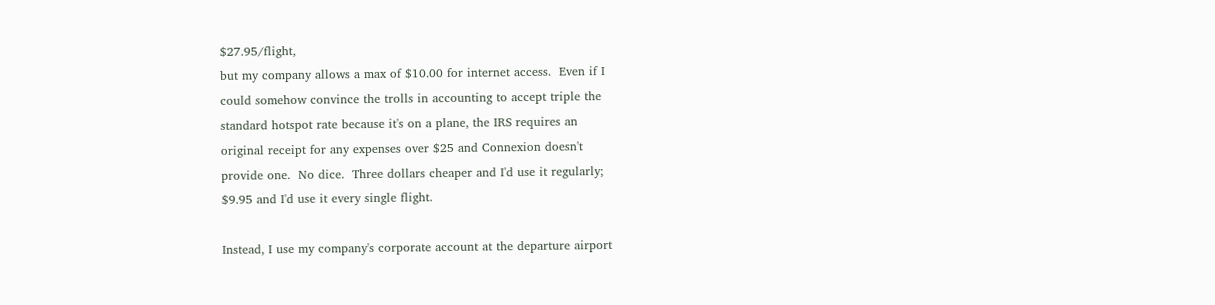$27.95/flight,
but my company allows a max of $10.00 for internet access.  Even if I
could somehow convince the trolls in accounting to accept triple the
standard hotspot rate because it's on a plane, the IRS requires an
original receipt for any expenses over $25 and Connexion doesn't
provide one.  No dice.  Three dollars cheaper and I'd use it regularly;
$9.95 and I'd use it every single flight.

Instead, I use my company's corporate account at the departure airport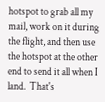hotspot to grab all my mail, work on it during the flight, and then use
the hotspot at the other end to send it all when I land.  That's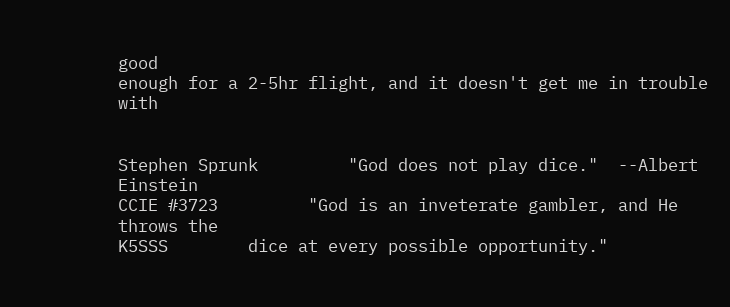good
enough for a 2-5hr flight, and it doesn't get me in trouble with


Stephen Sprunk         "God does not play dice."  --Albert Einstein
CCIE #3723         "God is an inveterate gambler, and He throws the
K5SSS        dice at every possible opportunity."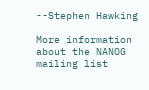--Stephen Hawking

More information about the NANOG mailing list